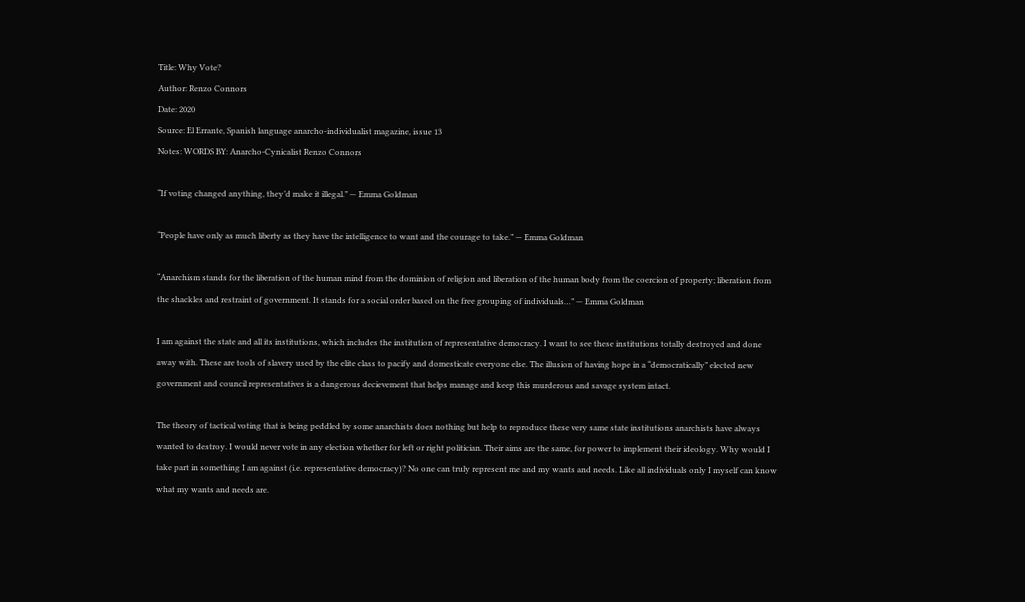Title: Why Vote?
Author: Renzo Connors
Date: 2020
Source: El Errante, Spanish language anarcho-individualist magazine, issue 13
Notes: WORDS BY: Anarcho-Cynicalist Renzo Connors

“If voting changed anything, they’d make it illegal.” — Emma Goldman

“People have only as much liberty as they have the intelligence to want and the courage to take.” — Emma Goldman

“Anarchism stands for the liberation of the human mind from the dominion of religion and liberation of the human body from the coercion of property; liberation from the shackles and restraint of government. It stands for a social order based on the free grouping of individuals…” — Emma Goldman

I am against the state and all its institutions, which includes the institution of representative democracy. I want to see these institutions totally destroyed and done away with. These are tools of slavery used by the elite class to pacify and domesticate everyone else. The illusion of having hope in a “democratically” elected new government and council representatives is a dangerous decievement that helps manage and keep this murderous and savage system intact.

The theory of tactical voting that is being peddled by some anarchists does nothing but help to reproduce these very same state institutions anarchists have always wanted to destroy. I would never vote in any election whether for left or right politician. Their aims are the same, for power to implement their ideology. Why would I take part in something I am against (i.e. representative democracy)? No one can truly represent me and my wants and needs. Like all individuals only I myself can know what my wants and needs are.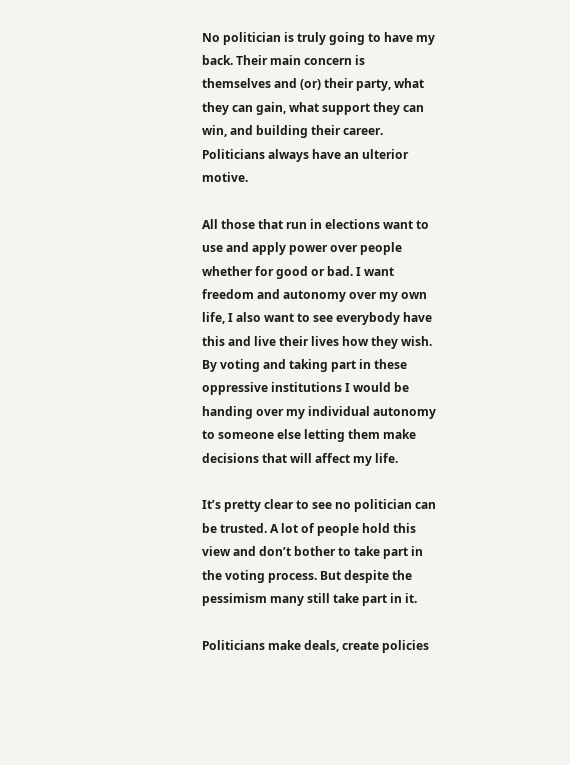No politician is truly going to have my back. Their main concern is themselves and (or) their party, what they can gain, what support they can win, and building their career. Politicians always have an ulterior motive.

All those that run in elections want to use and apply power over people whether for good or bad. I want freedom and autonomy over my own life, I also want to see everybody have this and live their lives how they wish. By voting and taking part in these oppressive institutions I would be handing over my individual autonomy to someone else letting them make decisions that will affect my life.

It’s pretty clear to see no politician can be trusted. A lot of people hold this view and don’t bother to take part in the voting process. But despite the pessimism many still take part in it.

Politicians make deals, create policies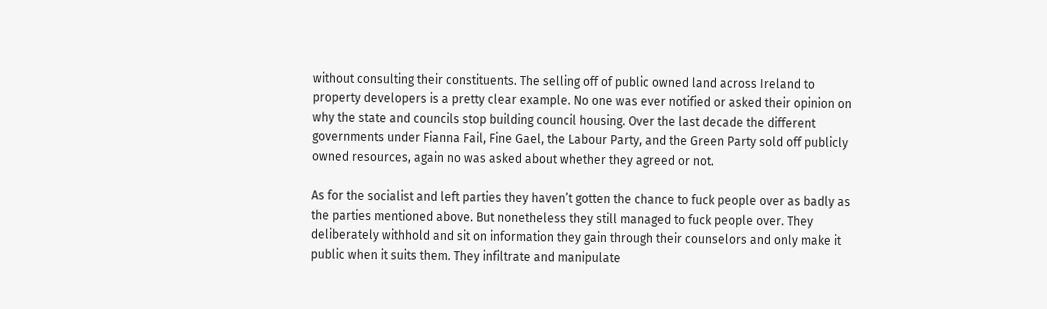without consulting their constituents. The selling off of public owned land across Ireland to property developers is a pretty clear example. No one was ever notified or asked their opinion on why the state and councils stop building council housing. Over the last decade the different governments under Fianna Fail, Fine Gael, the Labour Party, and the Green Party sold off publicly owned resources, again no was asked about whether they agreed or not.

As for the socialist and left parties they haven’t gotten the chance to fuck people over as badly as the parties mentioned above. But nonetheless they still managed to fuck people over. They deliberately withhold and sit on information they gain through their counselors and only make it public when it suits them. They infiltrate and manipulate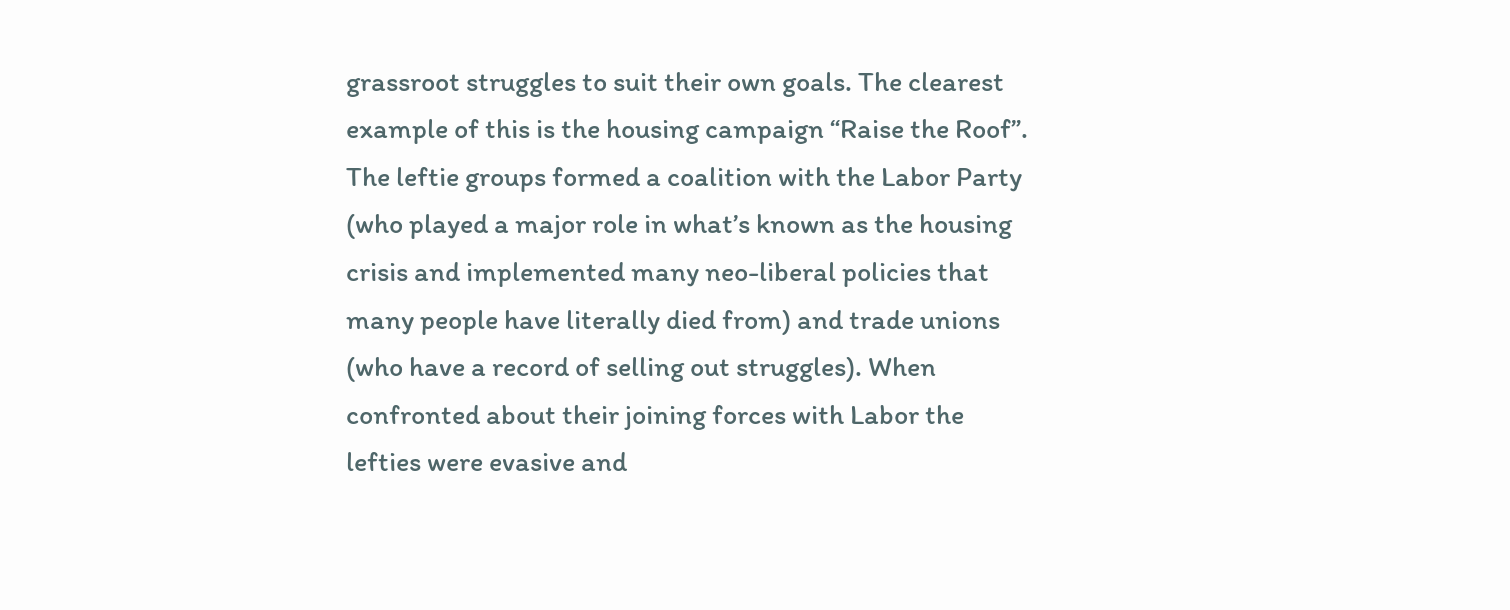grassroot struggles to suit their own goals. The clearest example of this is the housing campaign “Raise the Roof”. The leftie groups formed a coalition with the Labor Party (who played a major role in what’s known as the housing crisis and implemented many neo-liberal policies that many people have literally died from) and trade unions (who have a record of selling out struggles). When confronted about their joining forces with Labor the lefties were evasive and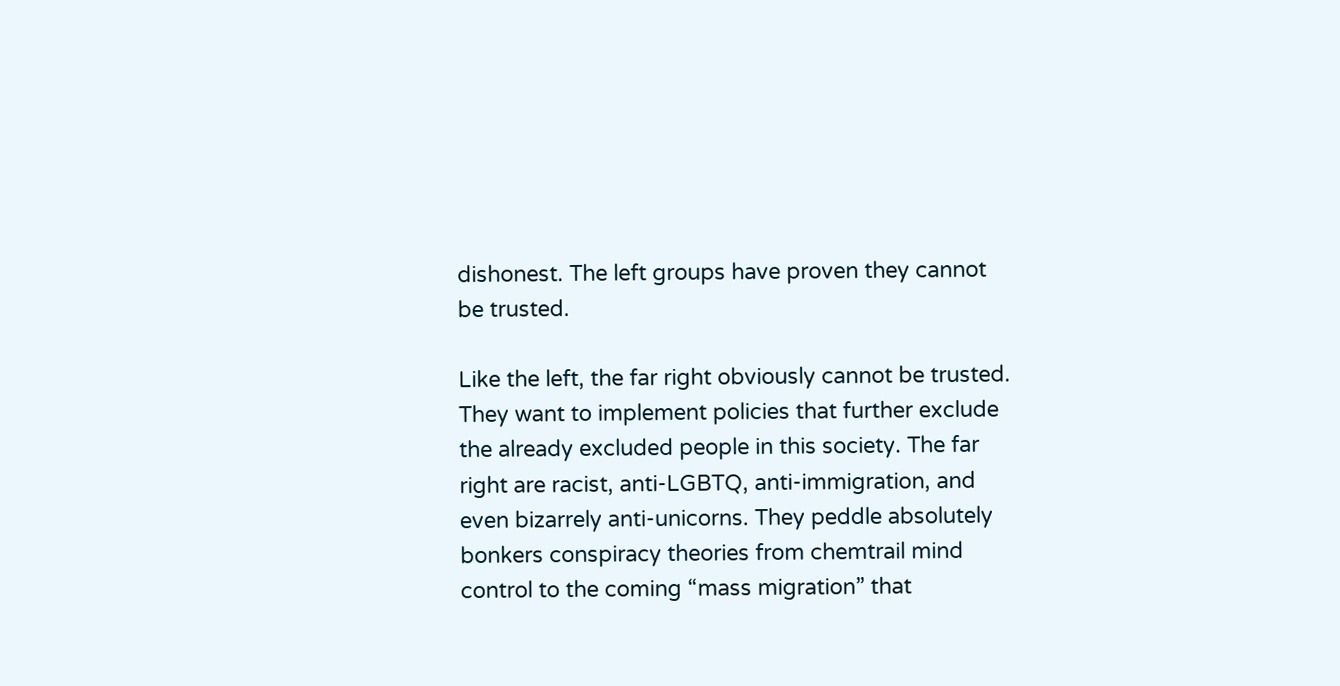dishonest. The left groups have proven they cannot be trusted.

Like the left, the far right obviously cannot be trusted. They want to implement policies that further exclude the already excluded people in this society. The far right are racist, anti-LGBTQ, anti-immigration, and even bizarrely anti-unicorns. They peddle absolutely bonkers conspiracy theories from chemtrail mind control to the coming “mass migration” that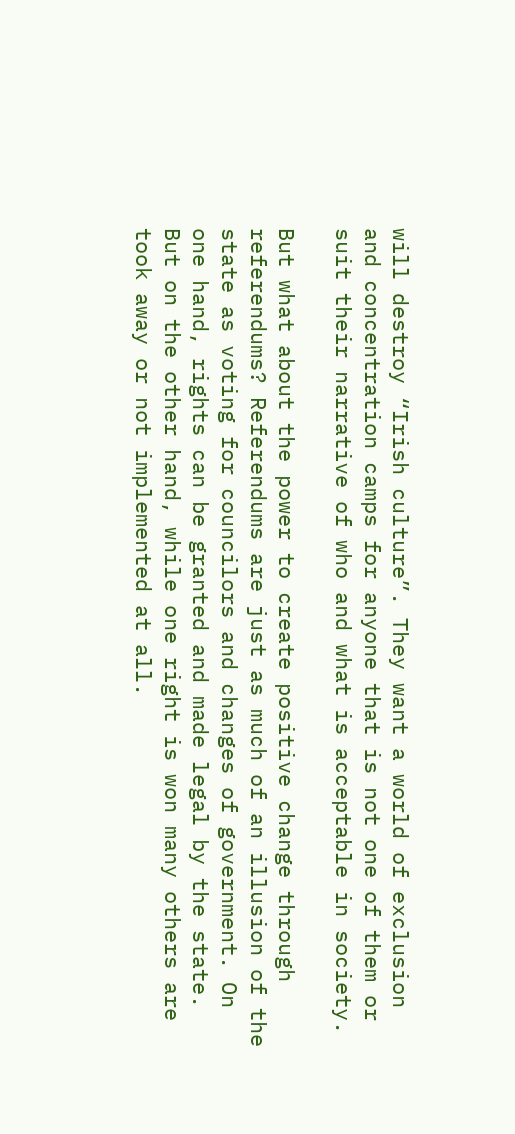will destroy “Irish culture”. They want a world of exclusion and concentration camps for anyone that is not one of them or suit their narrative of who and what is acceptable in society.

But what about the power to create positive change through referendums? Referendums are just as much of an illusion of the state as voting for councilors and changes of government. On one hand, rights can be granted and made legal by the state. But on the other hand, while one right is won many others are took away or not implemented at all.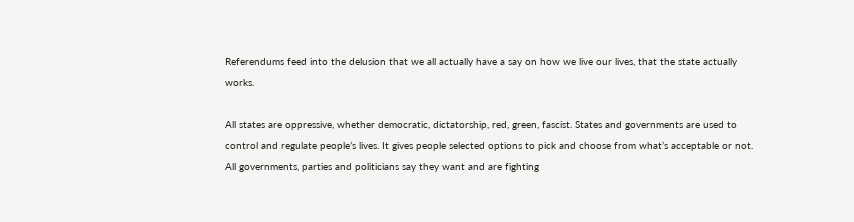Referendums feed into the delusion that we all actually have a say on how we live our lives, that the state actually works.

All states are oppressive, whether democratic, dictatorship, red, green, fascist. States and governments are used to control and regulate people’s lives. It gives people selected options to pick and choose from what’s acceptable or not. All governments, parties and politicians say they want and are fighting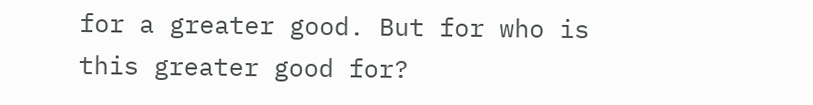for a greater good. But for who is this greater good for?